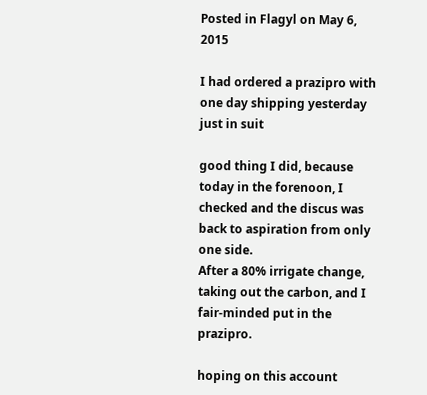Posted in Flagyl on May 6, 2015

I had ordered a prazipro with one day shipping yesterday just in suit

good thing I did, because today in the forenoon, I checked and the discus was back to aspiration from only one side.
After a 80% irrigate change, taking out the carbon, and I fair-minded put in the prazipro.

hoping on this account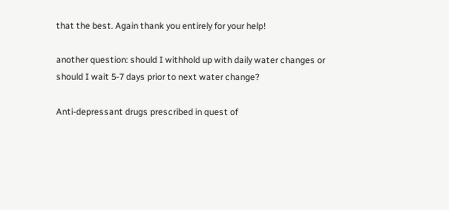that the best. Again thank you entirely for your help!

another question: should I withhold up with daily water changes or should I wait 5-7 days prior to next water change?

Anti-depressant drugs prescribed in quest of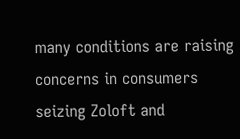many conditions are raising concerns in consumers seizing Zoloft and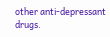other anti-depressant drugs.